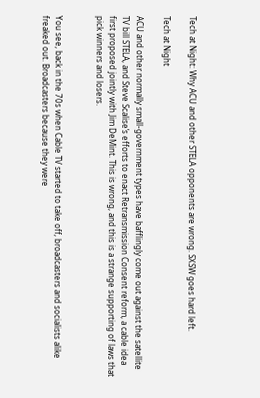Tech at Night: Why ACU and other STELA opponents are wrong. SXSW goes hard left.

Tech at Night

ACU and other normally small-government types have bafflingly come out against the satellite TV bill STELA, and Steve Scalise’s efforts to enact Retransmission Consent reform, a cable idea first proposed jointly with Jim DeMint. This is wrong, and this is a strange supporting of laws that pick winners and losers.


You see, back in the 70s when Cable TV started to take off, broadcasters and socialists alike freaked out. Broadcasters because they were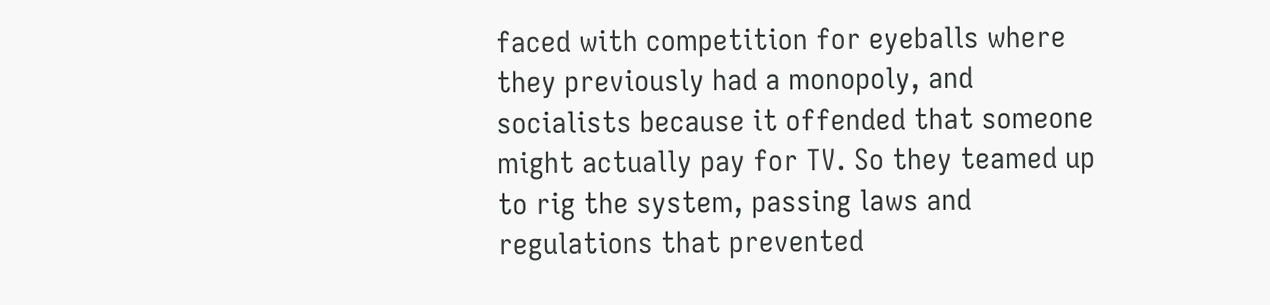faced with competition for eyeballs where they previously had a monopoly, and socialists because it offended that someone might actually pay for TV. So they teamed up to rig the system, passing laws and regulations that prevented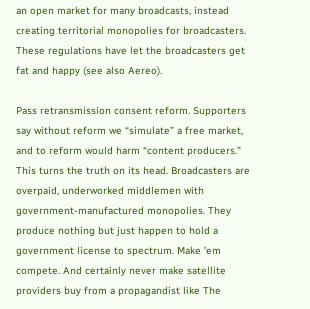an open market for many broadcasts, instead creating territorial monopolies for broadcasters. These regulations have let the broadcasters get fat and happy (see also Aereo).

Pass retransmission consent reform. Supporters say without reform we “simulate” a free market, and to reform would harm “content producers.” This turns the truth on its head. Broadcasters are overpaid, underworked middlemen with government-manufactured monopolies. They produce nothing but just happen to hold a government license to spectrum. Make ’em compete. And certainly never make satellite providers buy from a propagandist like The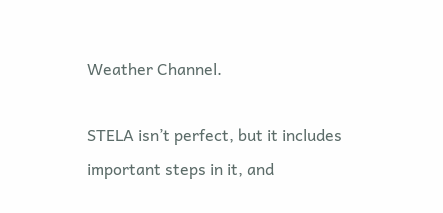Weather Channel.

STELA isn’t perfect, but it includes important steps in it, and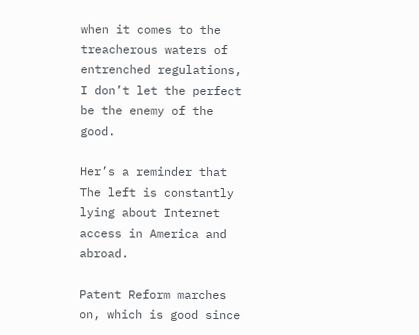when it comes to the treacherous waters of entrenched regulations, I don’t let the perfect be the enemy of the good.

Her’s a reminder that The left is constantly lying about Internet access in America and abroad.

Patent Reform marches on, which is good since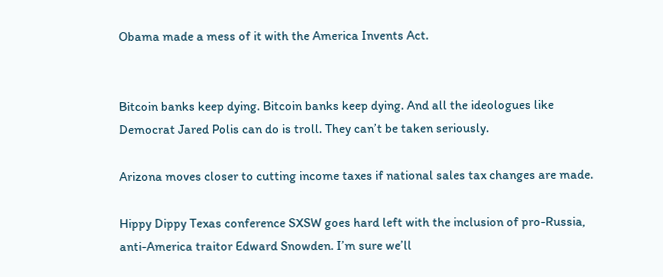Obama made a mess of it with the America Invents Act.


Bitcoin banks keep dying. Bitcoin banks keep dying. And all the ideologues like Democrat Jared Polis can do is troll. They can’t be taken seriously.

Arizona moves closer to cutting income taxes if national sales tax changes are made.

Hippy Dippy Texas conference SXSW goes hard left with the inclusion of pro-Russia, anti-America traitor Edward Snowden. I’m sure we’ll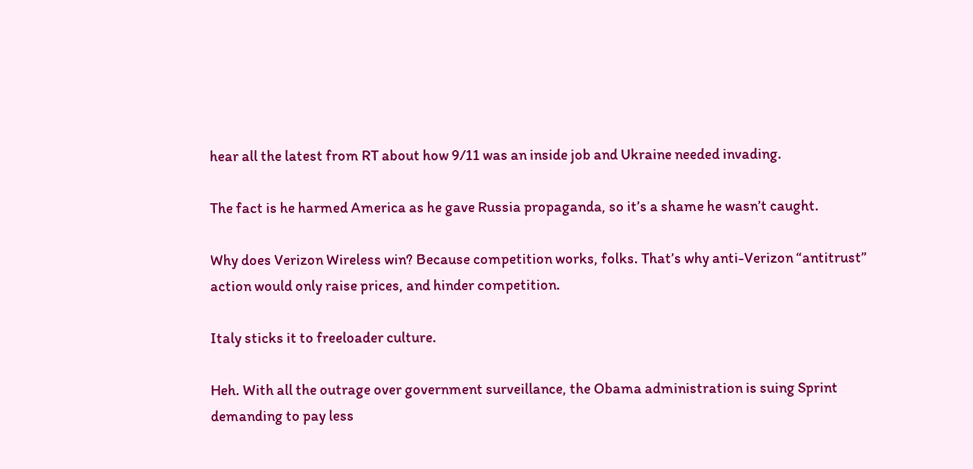hear all the latest from RT about how 9/11 was an inside job and Ukraine needed invading.

The fact is he harmed America as he gave Russia propaganda, so it’s a shame he wasn’t caught.

Why does Verizon Wireless win? Because competition works, folks. That’s why anti-Verizon “antitrust” action would only raise prices, and hinder competition.

Italy sticks it to freeloader culture.

Heh. With all the outrage over government surveillance, the Obama administration is suing Sprint demanding to pay less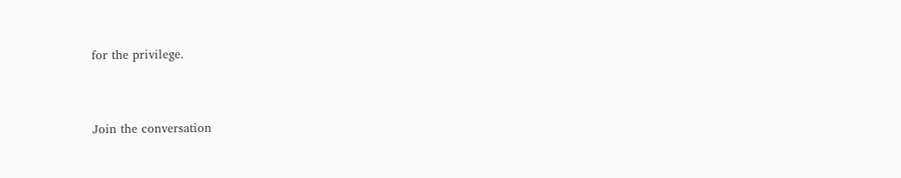for the privilege.


Join the conversation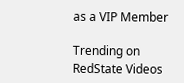as a VIP Member

Trending on RedState Videos